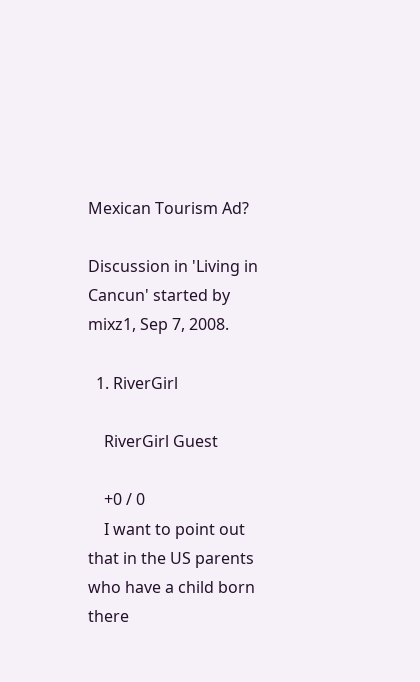Mexican Tourism Ad?

Discussion in 'Living in Cancun' started by mixz1, Sep 7, 2008.

  1. RiverGirl

    RiverGirl Guest

    +0 / 0
    I want to point out that in the US parents who have a child born there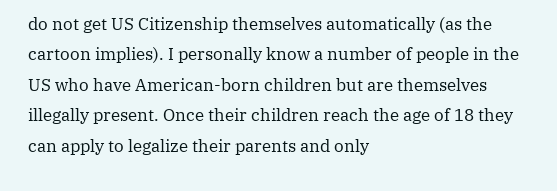do not get US Citizenship themselves automatically (as the cartoon implies). I personally know a number of people in the US who have American-born children but are themselves illegally present. Once their children reach the age of 18 they can apply to legalize their parents and only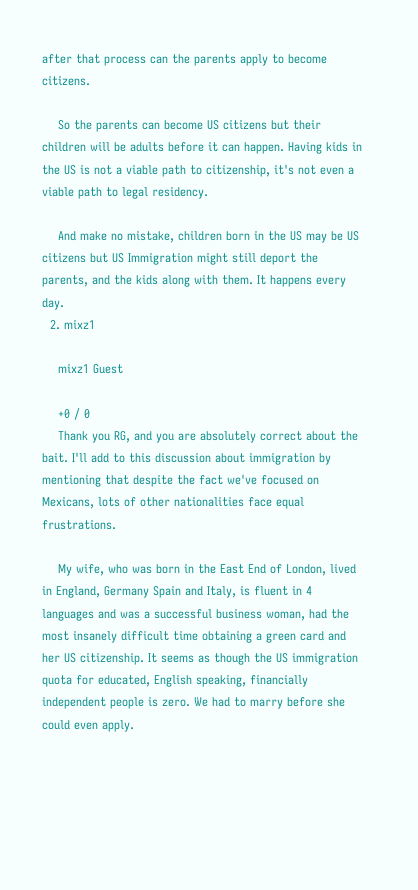after that process can the parents apply to become citizens.

    So the parents can become US citizens but their children will be adults before it can happen. Having kids in the US is not a viable path to citizenship, it's not even a viable path to legal residency.

    And make no mistake, children born in the US may be US citizens but US Immigration might still deport the parents, and the kids along with them. It happens every day.
  2. mixz1

    mixz1 Guest

    +0 / 0
    Thank you RG, and you are absolutely correct about the bait. I'll add to this discussion about immigration by mentioning that despite the fact we've focused on Mexicans, lots of other nationalities face equal frustrations.

    My wife, who was born in the East End of London, lived in England, Germany Spain and Italy, is fluent in 4 languages and was a successful business woman, had the most insanely difficult time obtaining a green card and her US citizenship. It seems as though the US immigration quota for educated, English speaking, financially independent people is zero. We had to marry before she could even apply.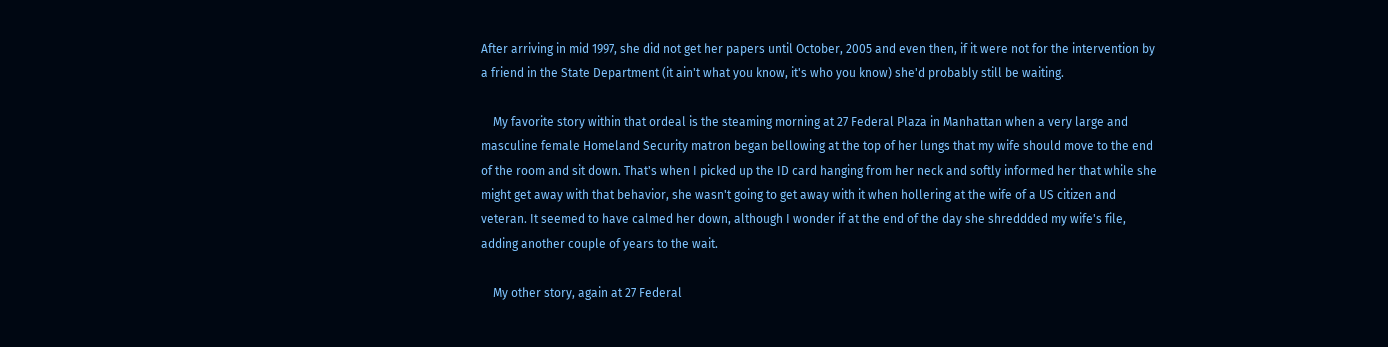After arriving in mid 1997, she did not get her papers until October, 2005 and even then, if it were not for the intervention by a friend in the State Department (it ain't what you know, it's who you know) she'd probably still be waiting.

    My favorite story within that ordeal is the steaming morning at 27 Federal Plaza in Manhattan when a very large and masculine female Homeland Security matron began bellowing at the top of her lungs that my wife should move to the end of the room and sit down. That's when I picked up the ID card hanging from her neck and softly informed her that while she might get away with that behavior, she wasn't going to get away with it when hollering at the wife of a US citizen and veteran. It seemed to have calmed her down, although I wonder if at the end of the day she shreddded my wife's file, adding another couple of years to the wait.

    My other story, again at 27 Federal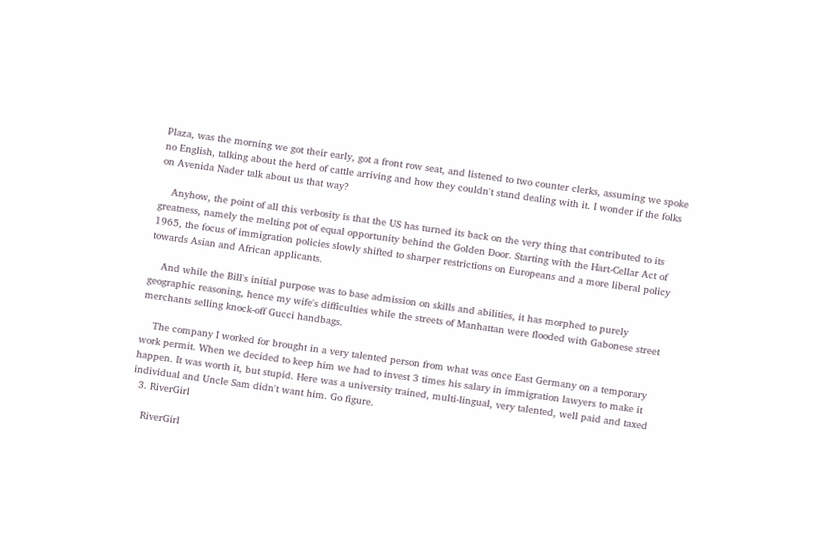Plaza, was the morning we got their early, got a front row seat, and listened to two counter clerks, assuming we spoke no English, talking about the herd of cattle arriving and how they couldn't stand dealing with it. I wonder if the folks on Avenida Nader talk about us that way?

    Anyhow, the point of all this verbosity is that the US has turned its back on the very thing that contributed to its greatness, namely the melting pot of equal opportunity behind the Golden Door. Starting with the Hart-Cellar Act of 1965, the focus of immigration policies slowly shifted to sharper restrictions on Europeans and a more liberal policy towards Asian and African applicants.

    And while the Bill's initial purpose was to base admission on skills and abilities, it has morphed to purely geographic reasoning, hence my wife's difficulties while the streets of Manhattan were flooded with Gabonese street merchants selling knock-off Gucci handbags.

    The company I worked for brought in a very talented person from what was once East Germany on a temporary work permit. When we decided to keep him we had to invest 3 times his salary in immigration lawyers to make it happen. It was worth it, but stupid. Here was a university trained, multi-lingual, very talented, well paid and taxed individual and Uncle Sam didn't want him. Go figure.
  3. RiverGirl

    RiverGirl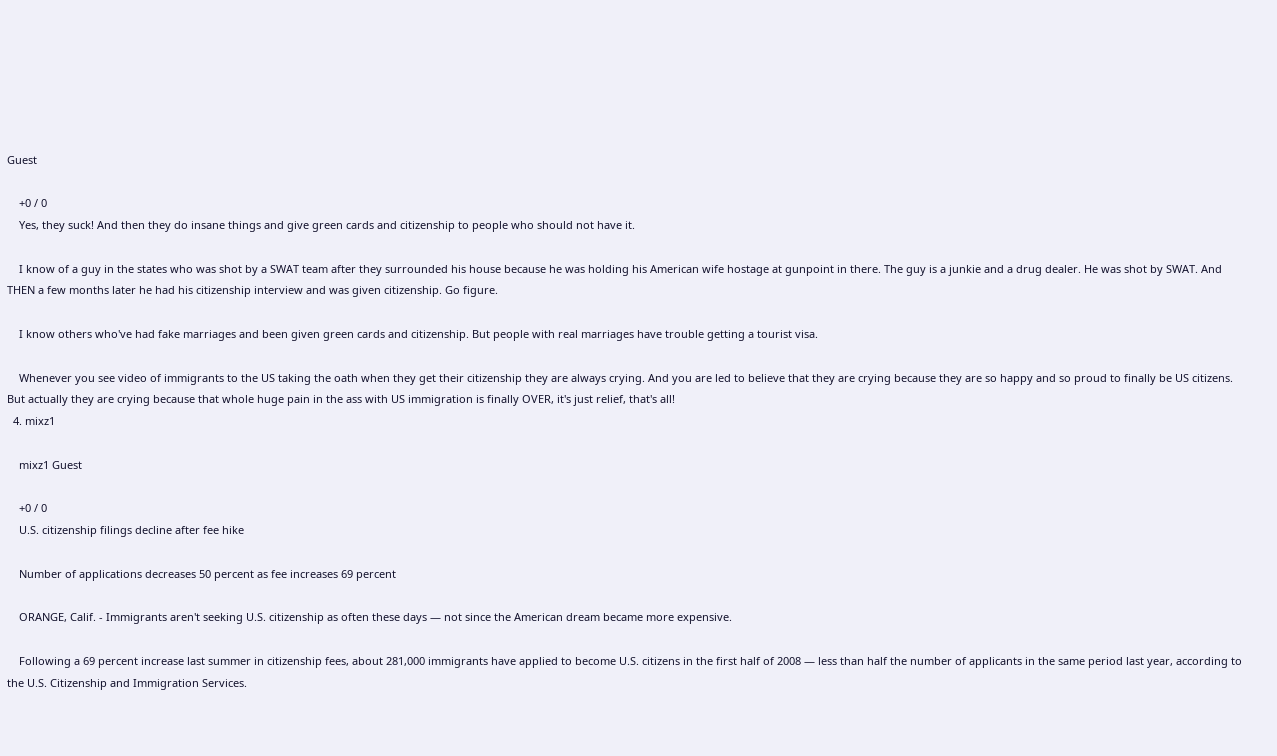Guest

    +0 / 0
    Yes, they suck! And then they do insane things and give green cards and citizenship to people who should not have it.

    I know of a guy in the states who was shot by a SWAT team after they surrounded his house because he was holding his American wife hostage at gunpoint in there. The guy is a junkie and a drug dealer. He was shot by SWAT. And THEN a few months later he had his citizenship interview and was given citizenship. Go figure.

    I know others who've had fake marriages and been given green cards and citizenship. But people with real marriages have trouble getting a tourist visa.

    Whenever you see video of immigrants to the US taking the oath when they get their citizenship they are always crying. And you are led to believe that they are crying because they are so happy and so proud to finally be US citizens. But actually they are crying because that whole huge pain in the ass with US immigration is finally OVER, it's just relief, that's all!
  4. mixz1

    mixz1 Guest

    +0 / 0
    U.S. citizenship filings decline after fee hike

    Number of applications decreases 50 percent as fee increases 69 percent

    ORANGE, Calif. - Immigrants aren't seeking U.S. citizenship as often these days — not since the American dream became more expensive.

    Following a 69 percent increase last summer in citizenship fees, about 281,000 immigrants have applied to become U.S. citizens in the first half of 2008 — less than half the number of applicants in the same period last year, according to the U.S. Citizenship and Immigration Services.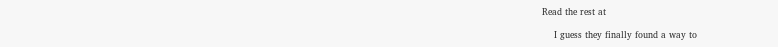Read the rest at

    I guess they finally found a way to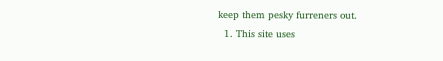keep them pesky furreners out.
  1. This site uses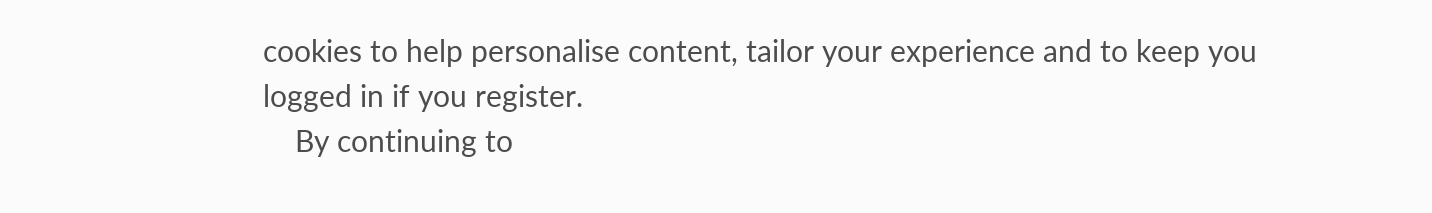cookies to help personalise content, tailor your experience and to keep you logged in if you register.
    By continuing to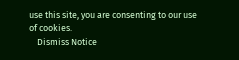use this site, you are consenting to our use of cookies.
    Dismiss Notice